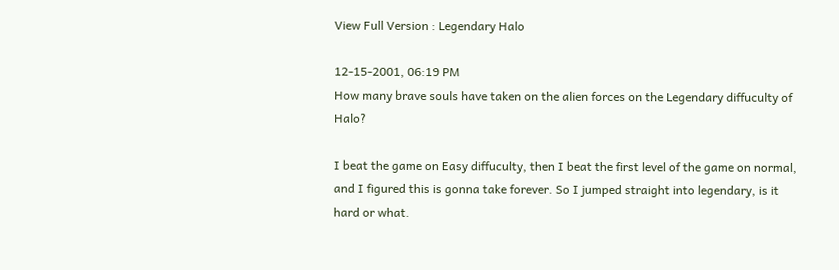View Full Version : Legendary Halo

12-15-2001, 06:19 PM
How many brave souls have taken on the alien forces on the Legendary diffuculty of Halo?

I beat the game on Easy diffuculty, then I beat the first level of the game on normal, and I figured this is gonna take forever. So I jumped straight into legendary, is it hard or what.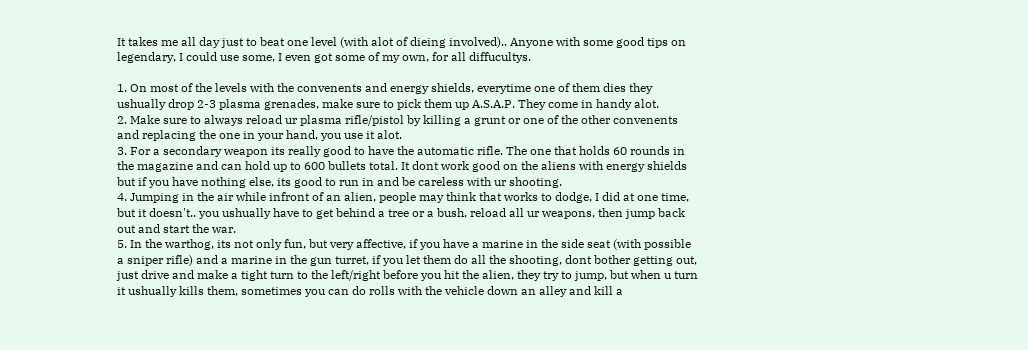It takes me all day just to beat one level (with alot of dieing involved).. Anyone with some good tips on legendary, I could use some, I even got some of my own, for all diffucultys.

1. On most of the levels with the convenents and energy shields, everytime one of them dies they ushually drop 2-3 plasma grenades, make sure to pick them up A.S.A.P. They come in handy alot.
2. Make sure to always reload ur plasma rifle/pistol by killing a grunt or one of the other convenents and replacing the one in your hand, you use it alot.
3. For a secondary weapon its really good to have the automatic rifle. The one that holds 60 rounds in the magazine and can hold up to 600 bullets total. It dont work good on the aliens with energy shields but if you have nothing else, its good to run in and be careless with ur shooting.
4. Jumping in the air while infront of an alien, people may think that works to dodge, I did at one time, but it doesn't.. you ushually have to get behind a tree or a bush, reload all ur weapons, then jump back out and start the war.
5. In the warthog, its not only fun, but very affective, if you have a marine in the side seat (with possible a sniper rifle) and a marine in the gun turret, if you let them do all the shooting, dont bother getting out, just drive and make a tight turn to the left/right before you hit the alien, they try to jump, but when u turn it ushually kills them, sometimes you can do rolls with the vehicle down an alley and kill a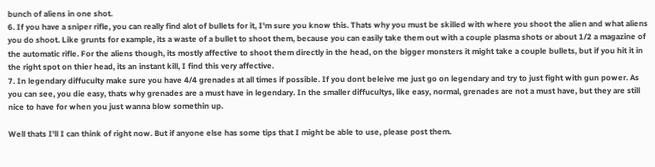bunch of aliens in one shot.
6. If you have a sniper rifle, you can really find alot of bullets for it, I'm sure you know this. Thats why you must be skilled with where you shoot the alien and what aliens you do shoot. Like grunts for example, its a waste of a bullet to shoot them, because you can easily take them out with a couple plasma shots or about 1/2 a magazine of the automatic rifle. For the aliens though, its mostly affective to shoot them directly in the head, on the bigger monsters it might take a couple bullets, but if you hit it in the right spot on thier head, its an instant kill, I find this very affective.
7. In legendary diffuculty make sure you have 4/4 grenades at all times if possible. If you dont beleive me just go on legendary and try to just fight with gun power. As you can see, you die easy, thats why grenades are a must have in legendary. In the smaller diffucultys, like easy, normal, grenades are not a must have, but they are still nice to have for when you just wanna blow somethin up.

Well thats I'll I can think of right now. But if anyone else has some tips that I might be able to use, please post them.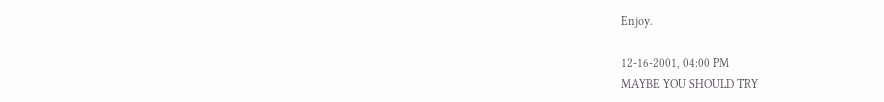Enjoy.

12-16-2001, 04:00 PM
MAYBE YOU SHOULD TRY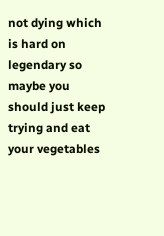not dying which is hard on legendary so maybe you should just keep trying and eat your vegetables